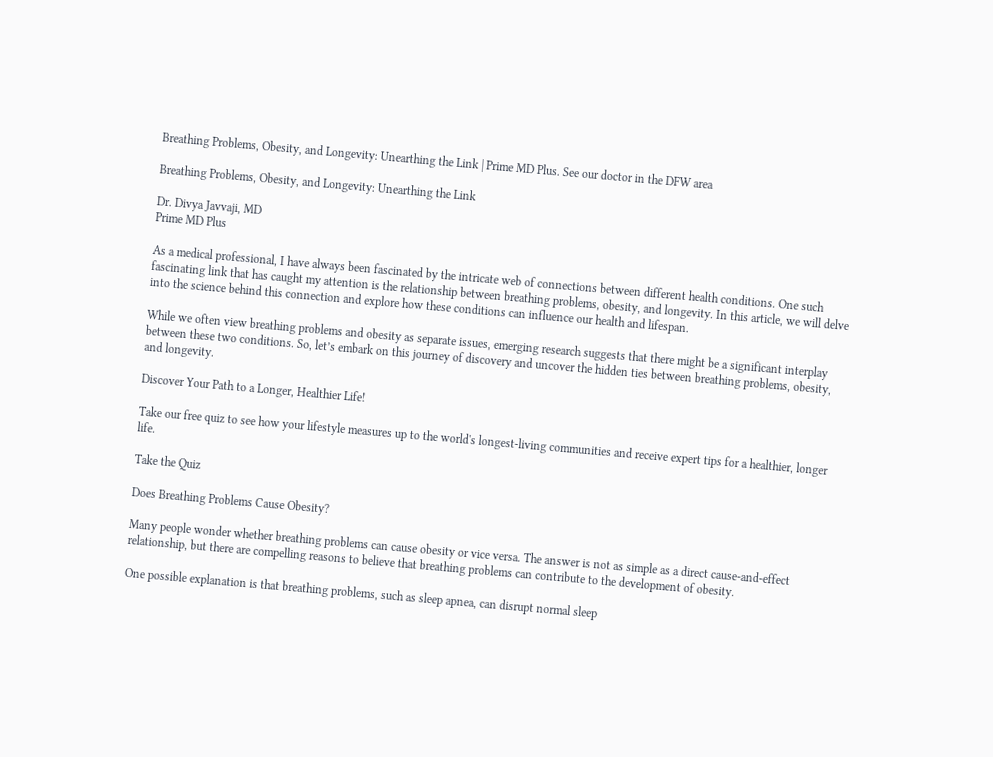Breathing Problems, Obesity, and Longevity: Unearthing the Link | Prime MD Plus. See our doctor in the DFW area

Breathing Problems, Obesity, and Longevity: Unearthing the Link

Dr. Divya Javvaji, MD
Prime MD Plus

As a medical professional, I have always been fascinated by the intricate web of connections between different health conditions. One such fascinating link that has caught my attention is the relationship between breathing problems, obesity, and longevity. In this article, we will delve into the science behind this connection and explore how these conditions can influence our health and lifespan.

While we often view breathing problems and obesity as separate issues, emerging research suggests that there might be a significant interplay between these two conditions. So, let’s embark on this journey of discovery and uncover the hidden ties between breathing problems, obesity, and longevity.

Discover Your Path to a Longer, Healthier Life!

Take our free quiz to see how your lifestyle measures up to the world's longest-living communities and receive expert tips for a healthier, longer life.

Take the Quiz

Does Breathing Problems Cause Obesity?

Many people wonder whether breathing problems can cause obesity or vice versa. The answer is not as simple as a direct cause-and-effect relationship, but there are compelling reasons to believe that breathing problems can contribute to the development of obesity.

One possible explanation is that breathing problems, such as sleep apnea, can disrupt normal sleep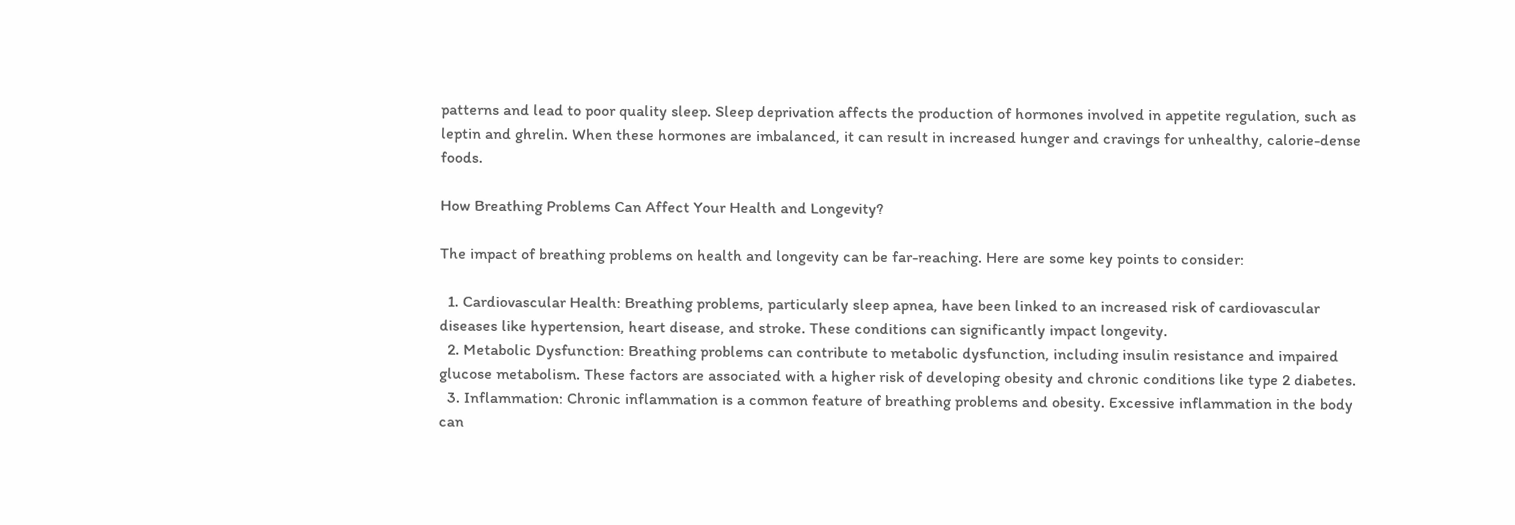patterns and lead to poor quality sleep. Sleep deprivation affects the production of hormones involved in appetite regulation, such as leptin and ghrelin. When these hormones are imbalanced, it can result in increased hunger and cravings for unhealthy, calorie-dense foods.

How Breathing Problems Can Affect Your Health and Longevity?

The impact of breathing problems on health and longevity can be far-reaching. Here are some key points to consider:

  1. Cardiovascular Health: Breathing problems, particularly sleep apnea, have been linked to an increased risk of cardiovascular diseases like hypertension, heart disease, and stroke. These conditions can significantly impact longevity.
  2. Metabolic Dysfunction: Breathing problems can contribute to metabolic dysfunction, including insulin resistance and impaired glucose metabolism. These factors are associated with a higher risk of developing obesity and chronic conditions like type 2 diabetes.
  3. Inflammation: Chronic inflammation is a common feature of breathing problems and obesity. Excessive inflammation in the body can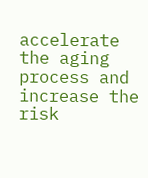accelerate the aging process and increase the risk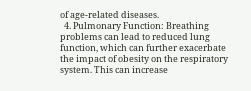of age-related diseases.
  4. Pulmonary Function: Breathing problems can lead to reduced lung function, which can further exacerbate the impact of obesity on the respiratory system. This can increase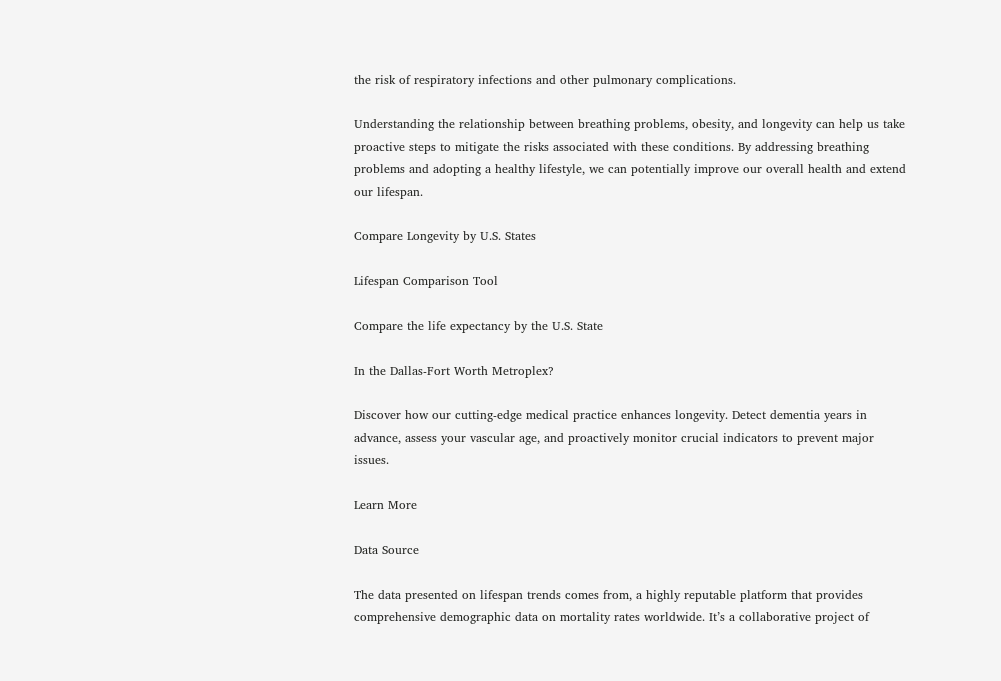the risk of respiratory infections and other pulmonary complications.

Understanding the relationship between breathing problems, obesity, and longevity can help us take proactive steps to mitigate the risks associated with these conditions. By addressing breathing problems and adopting a healthy lifestyle, we can potentially improve our overall health and extend our lifespan.

Compare Longevity by U.S. States

Lifespan Comparison Tool

Compare the life expectancy by the U.S. State

In the Dallas-Fort Worth Metroplex?

Discover how our cutting-edge medical practice enhances longevity. Detect dementia years in advance, assess your vascular age, and proactively monitor crucial indicators to prevent major issues.

Learn More

Data Source

The data presented on lifespan trends comes from, a highly reputable platform that provides comprehensive demographic data on mortality rates worldwide. It’s a collaborative project of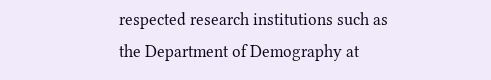respected research institutions such as the Department of Demography at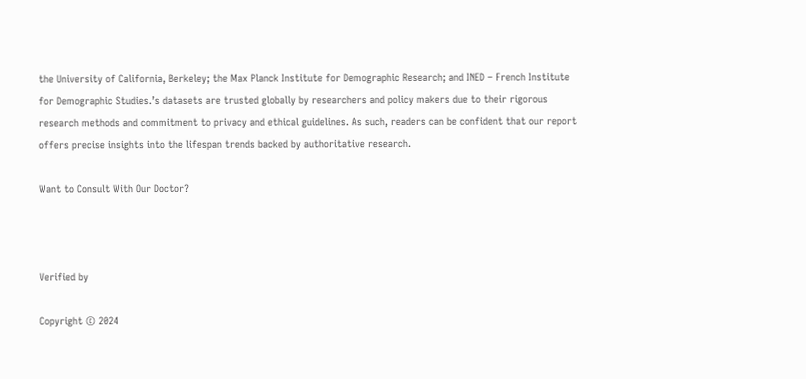the University of California, Berkeley; the Max Planck Institute for Demographic Research; and INED – French Institute for Demographic Studies.’s datasets are trusted globally by researchers and policy makers due to their rigorous research methods and commitment to privacy and ethical guidelines. As such, readers can be confident that our report offers precise insights into the lifespan trends backed by authoritative research.

Want to Consult With Our Doctor?



Verified by

Copyright © 2024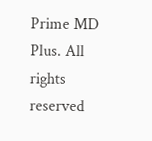Prime MD Plus. All rights reserved